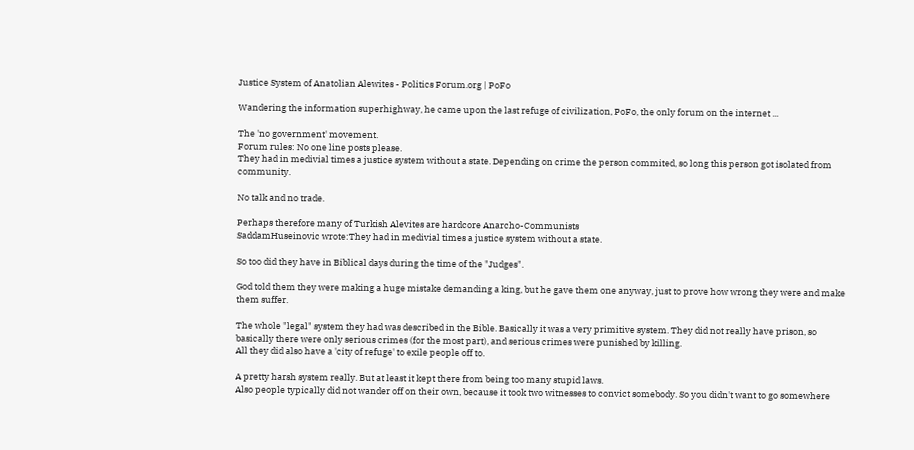Justice System of Anatolian Alewites - Politics Forum.org | PoFo

Wandering the information superhighway, he came upon the last refuge of civilization, PoFo, the only forum on the internet ...

The 'no government' movement.
Forum rules: No one line posts please.
They had in medivial times a justice system without a state. Depending on crime the person commited, so long this person got isolated from community.

No talk and no trade.

Perhaps therefore many of Turkish Alevites are hardcore Anarcho-Communists
SaddamHuseinovic wrote:They had in medivial times a justice system without a state.

So too did they have in Biblical days during the time of the "Judges".

God told them they were making a huge mistake demanding a king, but he gave them one anyway, just to prove how wrong they were and make them suffer.

The whole "legal" system they had was described in the Bible. Basically it was a very primitive system. They did not really have prison, so basically there were only serious crimes (for the most part), and serious crimes were punished by killing.
All they did also have a 'city of refuge' to exile people off to.

A pretty harsh system really. But at least it kept there from being too many stupid laws.
Also people typically did not wander off on their own, because it took two witnesses to convict somebody. So you didn't want to go somewhere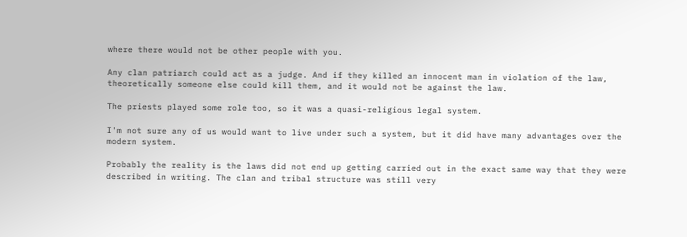where there would not be other people with you.

Any clan patriarch could act as a judge. And if they killed an innocent man in violation of the law, theoretically someone else could kill them, and it would not be against the law.

The priests played some role too, so it was a quasi-religious legal system.

I'm not sure any of us would want to live under such a system, but it did have many advantages over the modern system.

Probably the reality is the laws did not end up getting carried out in the exact same way that they were described in writing. The clan and tribal structure was still very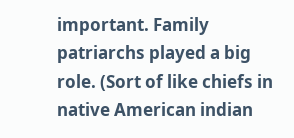important. Family patriarchs played a big role. (Sort of like chiefs in native American indian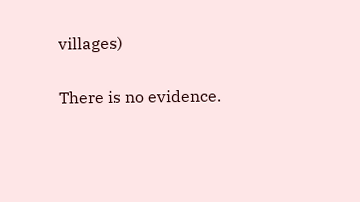villages)

There is no evidence.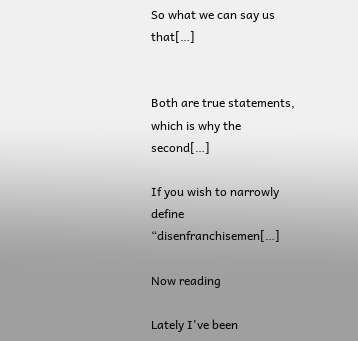So what we can say us that[…]


Both are true statements, which is why the second[…]

If you wish to narrowly define “disenfranchisemen[…]

Now reading

Lately I've been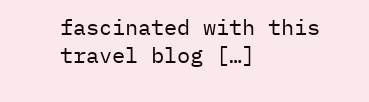fascinated with this travel blog […]